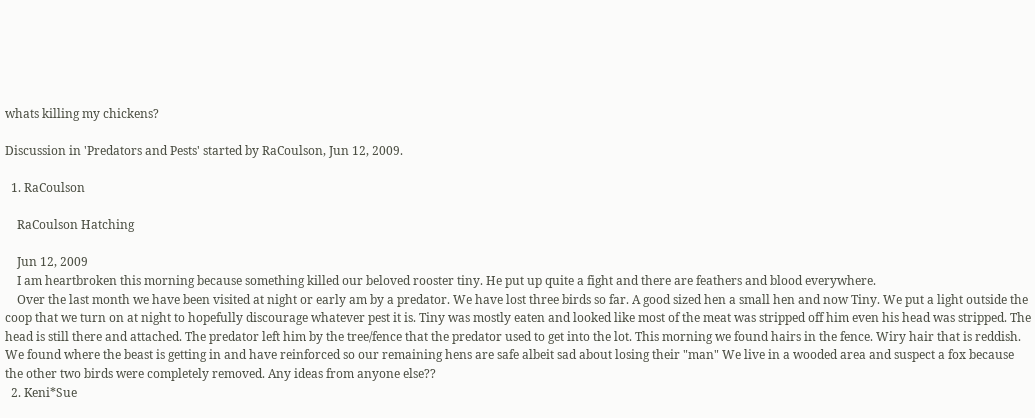whats killing my chickens?

Discussion in 'Predators and Pests' started by RaCoulson, Jun 12, 2009.

  1. RaCoulson

    RaCoulson Hatching

    Jun 12, 2009
    I am heartbroken this morning because something killed our beloved rooster tiny. He put up quite a fight and there are feathers and blood everywhere.
    Over the last month we have been visited at night or early am by a predator. We have lost three birds so far. A good sized hen a small hen and now Tiny. We put a light outside the coop that we turn on at night to hopefully discourage whatever pest it is. Tiny was mostly eaten and looked like most of the meat was stripped off him even his head was stripped. The head is still there and attached. The predator left him by the tree/fence that the predator used to get into the lot. This morning we found hairs in the fence. Wiry hair that is reddish. We found where the beast is getting in and have reinforced so our remaining hens are safe albeit sad about losing their "man" We live in a wooded area and suspect a fox because the other two birds were completely removed. Any ideas from anyone else??
  2. Keni*Sue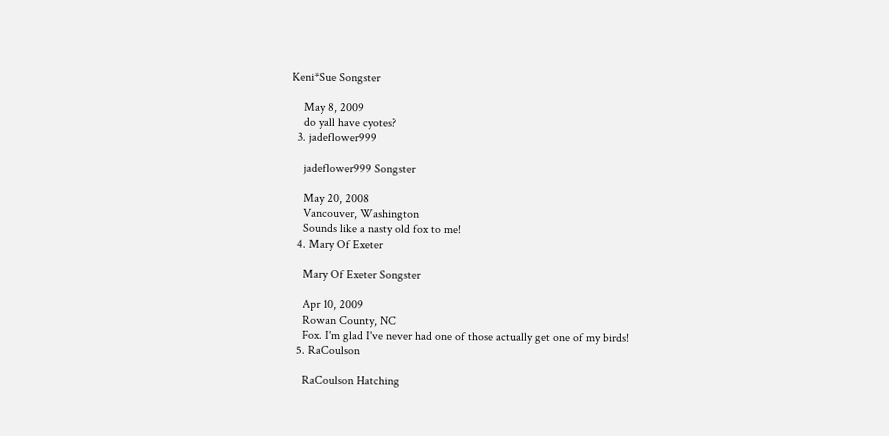Keni*Sue Songster

    May 8, 2009
    do yall have cyotes?
  3. jadeflower999

    jadeflower999 Songster

    May 20, 2008
    Vancouver, Washington
    Sounds like a nasty old fox to me!
  4. Mary Of Exeter

    Mary Of Exeter Songster

    Apr 10, 2009
    Rowan County, NC
    Fox. I'm glad I've never had one of those actually get one of my birds!
  5. RaCoulson

    RaCoulson Hatching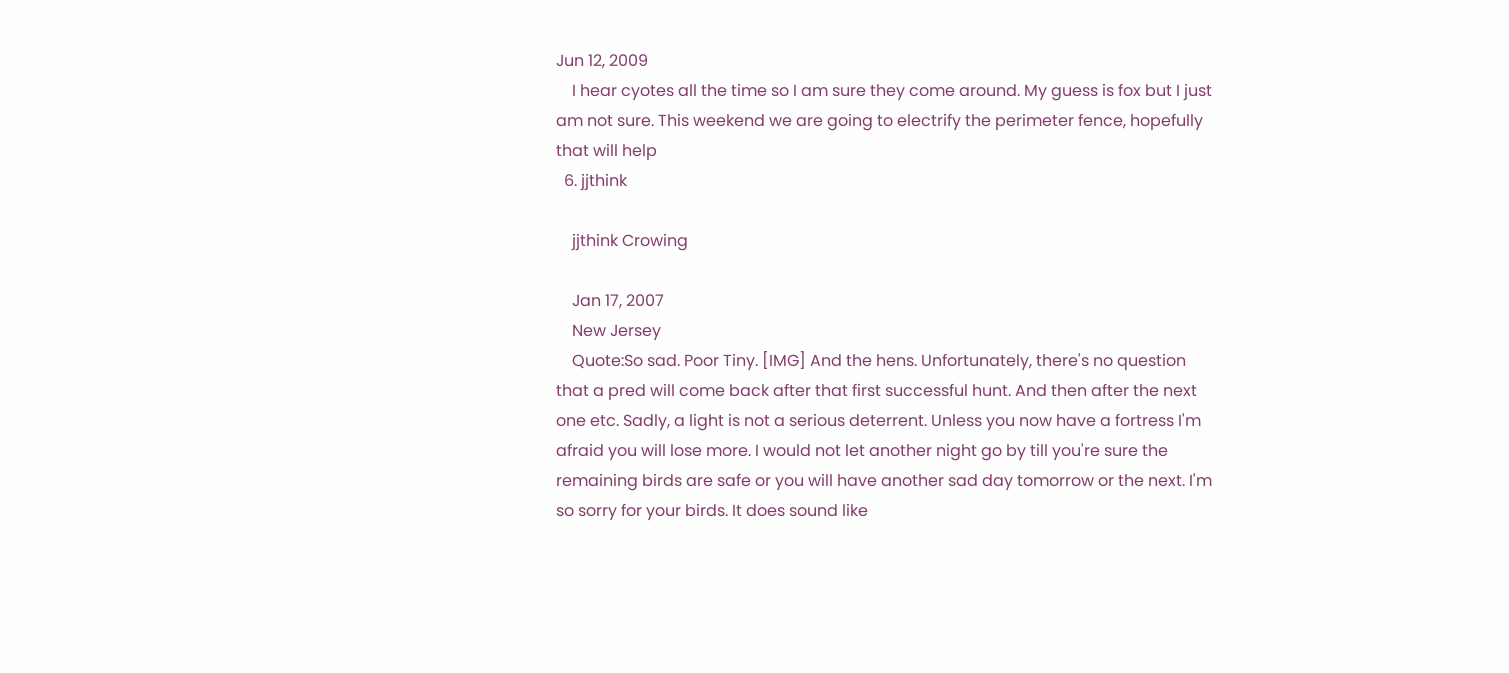Jun 12, 2009
    I hear cyotes all the time so I am sure they come around. My guess is fox but I just am not sure. This weekend we are going to electrify the perimeter fence, hopefully that will help
  6. jjthink

    jjthink Crowing

    Jan 17, 2007
    New Jersey
    Quote:So sad. Poor Tiny. [IMG] And the hens. Unfortunately, there's no question that a pred will come back after that first successful hunt. And then after the next one etc. Sadly, a light is not a serious deterrent. Unless you now have a fortress I'm afraid you will lose more. I would not let another night go by till you're sure the remaining birds are safe or you will have another sad day tomorrow or the next. I'm so sorry for your birds. It does sound like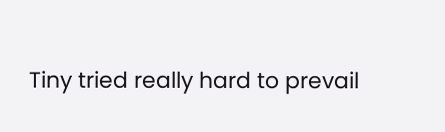Tiny tried really hard to prevail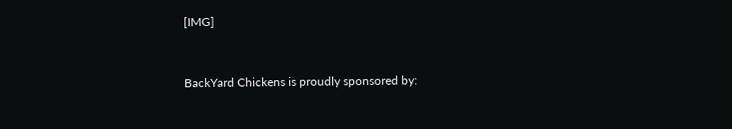[IMG]


BackYard Chickens is proudly sponsored by: